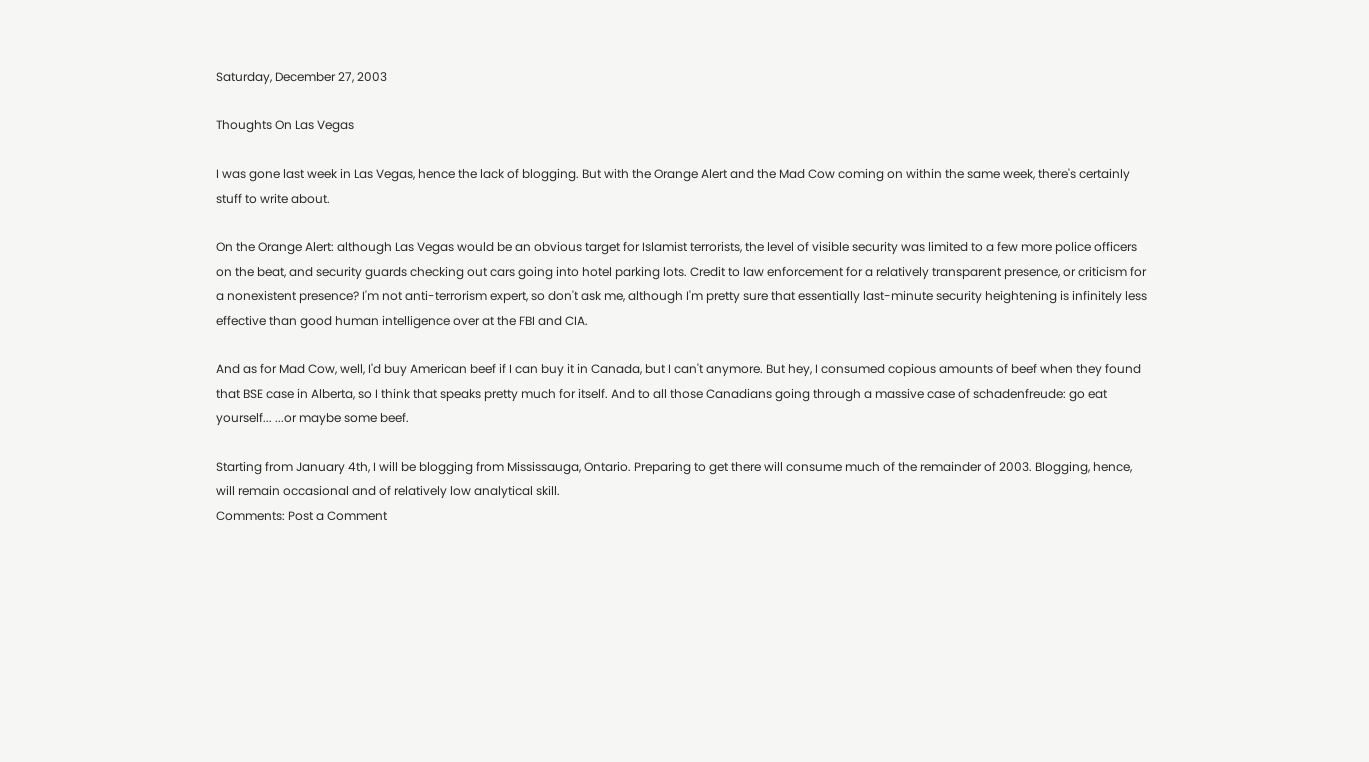Saturday, December 27, 2003

Thoughts On Las Vegas

I was gone last week in Las Vegas, hence the lack of blogging. But with the Orange Alert and the Mad Cow coming on within the same week, there's certainly stuff to write about.

On the Orange Alert: although Las Vegas would be an obvious target for Islamist terrorists, the level of visible security was limited to a few more police officers on the beat, and security guards checking out cars going into hotel parking lots. Credit to law enforcement for a relatively transparent presence, or criticism for a nonexistent presence? I'm not anti-terrorism expert, so don't ask me, although I'm pretty sure that essentially last-minute security heightening is infinitely less effective than good human intelligence over at the FBI and CIA.

And as for Mad Cow, well, I'd buy American beef if I can buy it in Canada, but I can't anymore. But hey, I consumed copious amounts of beef when they found that BSE case in Alberta, so I think that speaks pretty much for itself. And to all those Canadians going through a massive case of schadenfreude: go eat yourself... ...or maybe some beef.

Starting from January 4th, I will be blogging from Mississauga, Ontario. Preparing to get there will consume much of the remainder of 2003. Blogging, hence, will remain occasional and of relatively low analytical skill.
Comments: Post a Comment